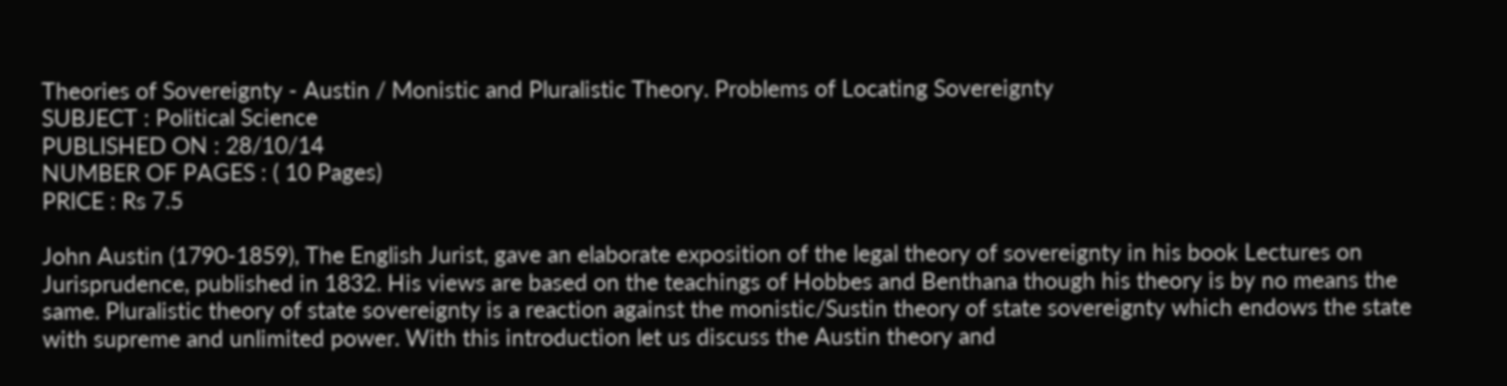Theories of Sovereignty - Austin / Monistic and Pluralistic Theory. Problems of Locating Sovereignty
SUBJECT : Political Science
PUBLISHED ON : 28/10/14
NUMBER OF PAGES : ( 10 Pages)
PRICE : Rs 7.5

John Austin (1790-1859), The English Jurist, gave an elaborate exposition of the legal theory of sovereignty in his book Lectures on Jurisprudence, published in 1832. His views are based on the teachings of Hobbes and Benthana though his theory is by no means the same. Pluralistic theory of state sovereignty is a reaction against the monistic/Sustin theory of state sovereignty which endows the state with supreme and unlimited power. With this introduction let us discuss the Austin theory and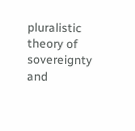pluralistic theory of sovereignty and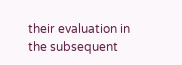their evaluation in the subsequent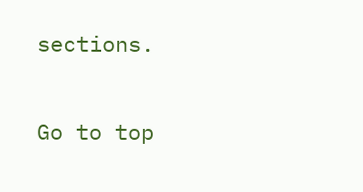sections.

Go to top